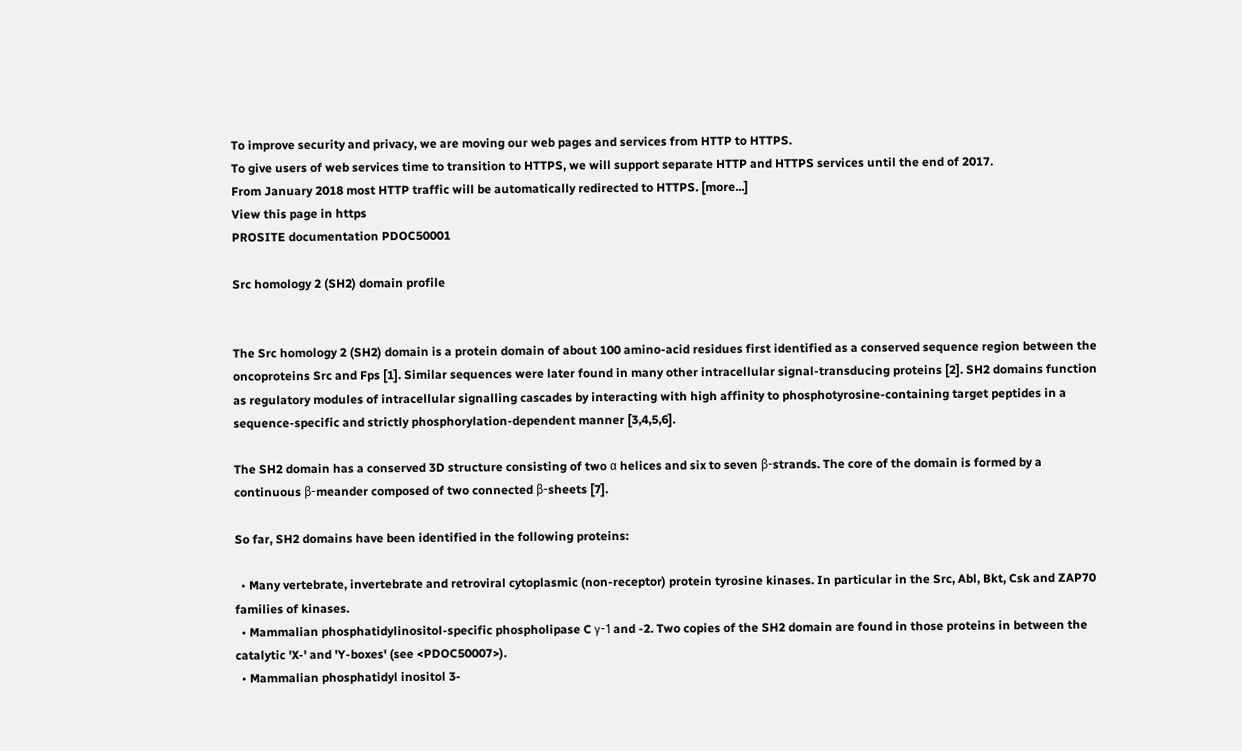To improve security and privacy, we are moving our web pages and services from HTTP to HTTPS.
To give users of web services time to transition to HTTPS, we will support separate HTTP and HTTPS services until the end of 2017.
From January 2018 most HTTP traffic will be automatically redirected to HTTPS. [more...]
View this page in https
PROSITE documentation PDOC50001

Src homology 2 (SH2) domain profile


The Src homology 2 (SH2) domain is a protein domain of about 100 amino-acid residues first identified as a conserved sequence region between the oncoproteins Src and Fps [1]. Similar sequences were later found in many other intracellular signal-transducing proteins [2]. SH2 domains function as regulatory modules of intracellular signalling cascades by interacting with high affinity to phosphotyrosine-containing target peptides in a sequence-specific and strictly phosphorylation-dependent manner [3,4,5,6].

The SH2 domain has a conserved 3D structure consisting of two α helices and six to seven β-strands. The core of the domain is formed by a continuous β-meander composed of two connected β-sheets [7].

So far, SH2 domains have been identified in the following proteins:

  • Many vertebrate, invertebrate and retroviral cytoplasmic (non-receptor) protein tyrosine kinases. In particular in the Src, Abl, Bkt, Csk and ZAP70 families of kinases.
  • Mammalian phosphatidylinositol-specific phospholipase C γ-1 and -2. Two copies of the SH2 domain are found in those proteins in between the catalytic 'X-' and 'Y-boxes' (see <PDOC50007>).
  • Mammalian phosphatidyl inositol 3-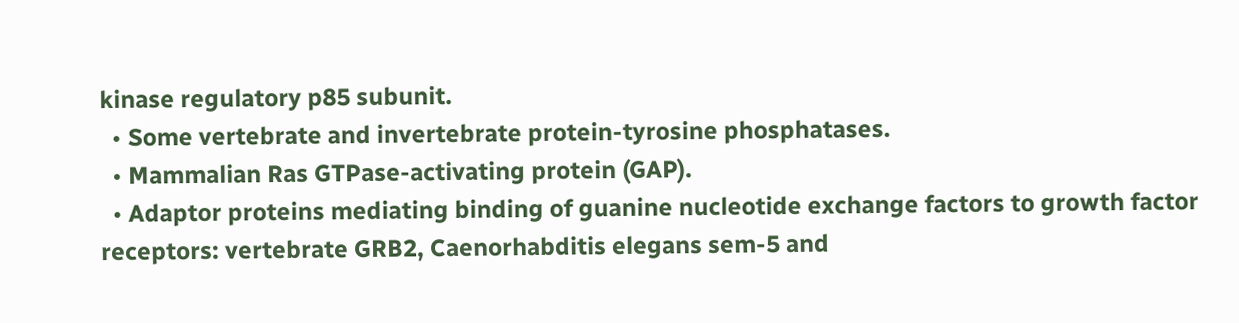kinase regulatory p85 subunit.
  • Some vertebrate and invertebrate protein-tyrosine phosphatases.
  • Mammalian Ras GTPase-activating protein (GAP).
  • Adaptor proteins mediating binding of guanine nucleotide exchange factors to growth factor receptors: vertebrate GRB2, Caenorhabditis elegans sem-5 and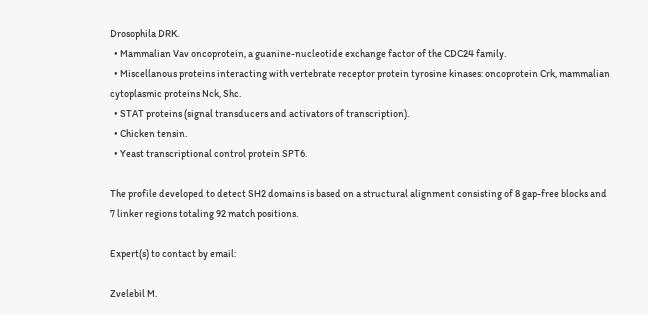Drosophila DRK.
  • Mammalian Vav oncoprotein, a guanine-nucleotide exchange factor of the CDC24 family.
  • Miscellanous proteins interacting with vertebrate receptor protein tyrosine kinases: oncoprotein Crk, mammalian cytoplasmic proteins Nck, Shc.
  • STAT proteins (signal transducers and activators of transcription).
  • Chicken tensin.
  • Yeast transcriptional control protein SPT6.

The profile developed to detect SH2 domains is based on a structural alignment consisting of 8 gap-free blocks and 7 linker regions totaling 92 match positions.

Expert(s) to contact by email:

Zvelebil M.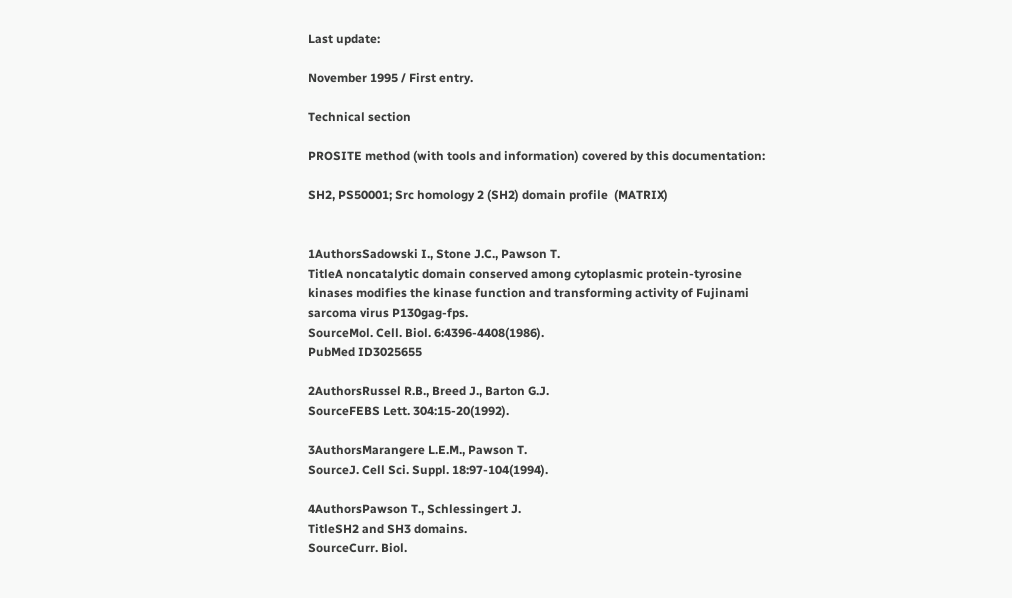Last update:

November 1995 / First entry.

Technical section

PROSITE method (with tools and information) covered by this documentation:

SH2, PS50001; Src homology 2 (SH2) domain profile  (MATRIX)


1AuthorsSadowski I., Stone J.C., Pawson T.
TitleA noncatalytic domain conserved among cytoplasmic protein-tyrosine kinases modifies the kinase function and transforming activity of Fujinami sarcoma virus P130gag-fps.
SourceMol. Cell. Biol. 6:4396-4408(1986).
PubMed ID3025655

2AuthorsRussel R.B., Breed J., Barton G.J.
SourceFEBS Lett. 304:15-20(1992).

3AuthorsMarangere L.E.M., Pawson T.
SourceJ. Cell Sci. Suppl. 18:97-104(1994).

4AuthorsPawson T., Schlessingert J.
TitleSH2 and SH3 domains.
SourceCurr. Biol.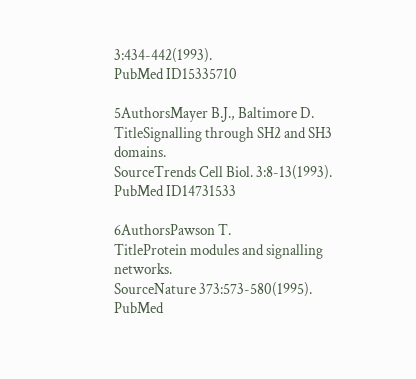3:434-442(1993).
PubMed ID15335710

5AuthorsMayer B.J., Baltimore D.
TitleSignalling through SH2 and SH3 domains.
SourceTrends Cell Biol. 3:8-13(1993).
PubMed ID14731533

6AuthorsPawson T.
TitleProtein modules and signalling networks.
SourceNature 373:573-580(1995).
PubMed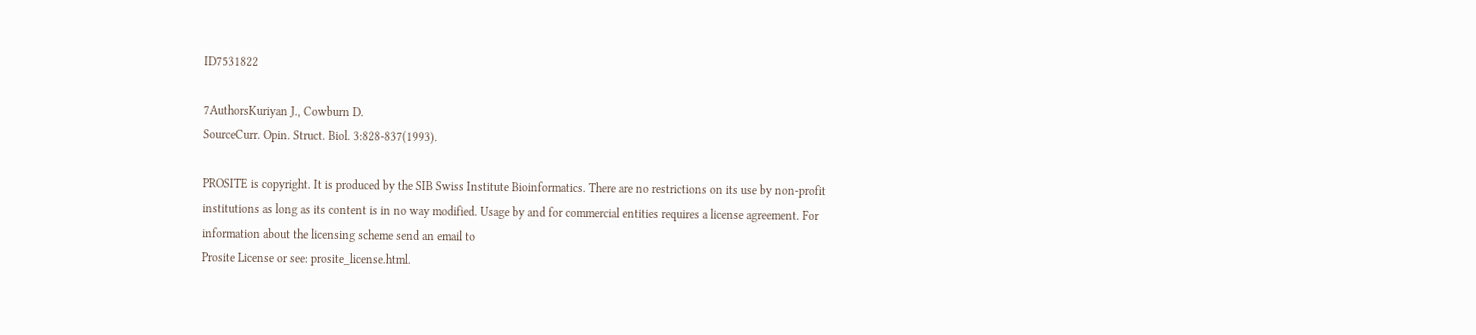ID7531822

7AuthorsKuriyan J., Cowburn D.
SourceCurr. Opin. Struct. Biol. 3:828-837(1993).

PROSITE is copyright. It is produced by the SIB Swiss Institute Bioinformatics. There are no restrictions on its use by non-profit institutions as long as its content is in no way modified. Usage by and for commercial entities requires a license agreement. For information about the licensing scheme send an email to
Prosite License or see: prosite_license.html.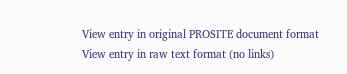View entry in original PROSITE document format
View entry in raw text format (no links)